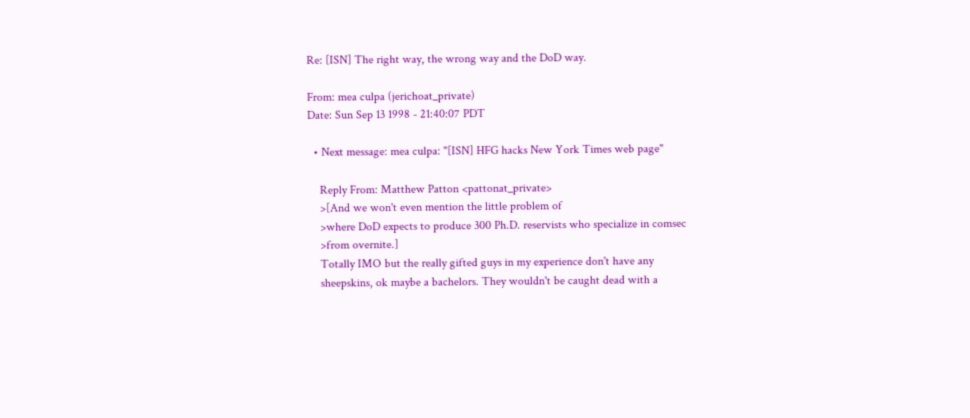Re: [ISN] The right way, the wrong way and the DoD way.

From: mea culpa (jerichoat_private)
Date: Sun Sep 13 1998 - 21:40:07 PDT

  • Next message: mea culpa: "[ISN] HFG hacks New York Times web page"

    Reply From: Matthew Patton <pattonat_private>
    >[And we won't even mention the little problem of
    >where DoD expects to produce 300 Ph.D. reservists who specialize in comsec
    >from overnite.]
    Totally IMO but the really gifted guys in my experience don't have any
    sheepskins, ok maybe a bachelors. They wouldn't be caught dead with a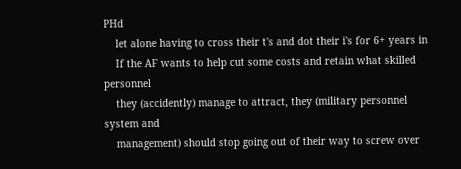PHd
    let alone having to cross their t's and dot their i's for 6+ years in
    If the AF wants to help cut some costs and retain what skilled personnel
    they (accidently) manage to attract, they (military personnel system and
    management) should stop going out of their way to screw over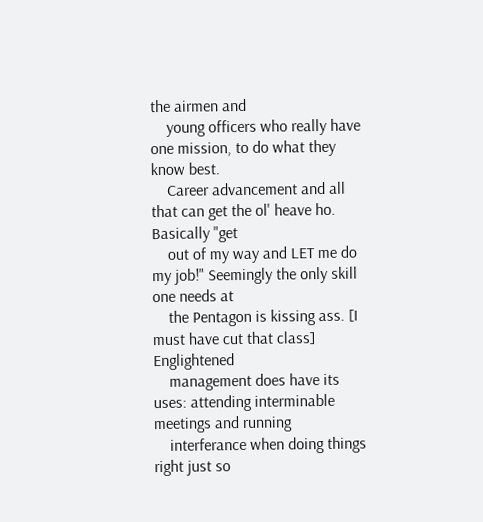the airmen and
    young officers who really have one mission, to do what they know best.
    Career advancement and all that can get the ol' heave ho. Basically "get
    out of my way and LET me do my job!" Seemingly the only skill one needs at
    the Pentagon is kissing ass. [I must have cut that class] Englightened
    management does have its uses: attending interminable meetings and running
    interferance when doing things right just so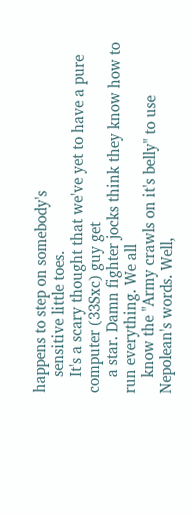happens to step on somebody's
    sensitive little toes.
    It's a scary thought that we've yet to have a pure computer (33Sxc) guy get
    a star. Damn fighter jocks think they know how to run everything. We all
    know the "Army crawls on it's belly" to use Nepolean's words. Well,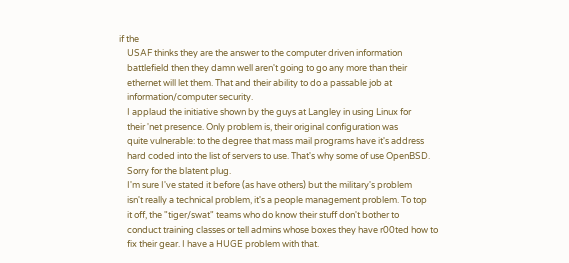if the
    USAF thinks they are the answer to the computer driven information
    battlefield then they damn well aren't going to go any more than their
    ethernet will let them. That and their ability to do a passable job at
    information/computer security.
    I applaud the initiative shown by the guys at Langley in using Linux for
    their 'net presence. Only problem is, their original configuration was
    quite vulnerable: to the degree that mass mail programs have it's address
    hard coded into the list of servers to use. That's why some of use OpenBSD.
    Sorry for the blatent plug.
    I'm sure I've stated it before (as have others) but the military's problem
    isn't really a technical problem, it's a people management problem. To top
    it off, the "tiger/swat" teams who do know their stuff don't bother to
    conduct training classes or tell admins whose boxes they have r00ted how to
    fix their gear. I have a HUGE problem with that.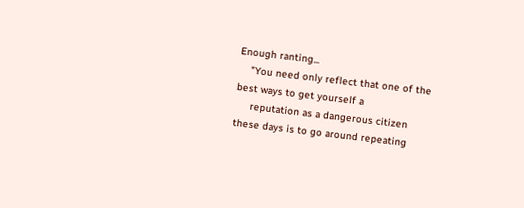Enough ranting...
    "You need only reflect that one of the best ways to get yourself a
     reputation as a dangerous citizen these days is to go around repeating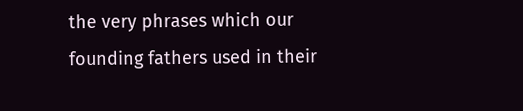the very phrases which our founding fathers used in their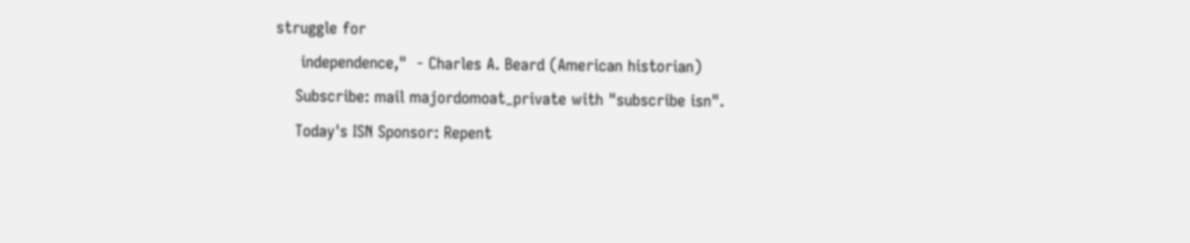struggle for
     independence,"  - Charles A. Beard (American historian)
    Subscribe: mail majordomoat_private with "subscribe isn".
    Today's ISN Sponsor: Repent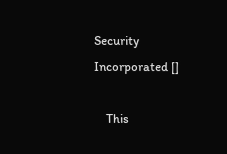Security Incorporated []

    This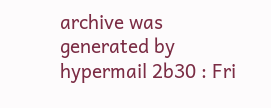archive was generated by hypermail 2b30 : Fri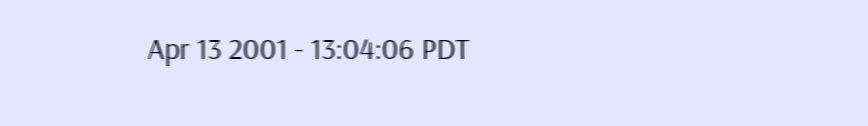Apr 13 2001 - 13:04:06 PDT